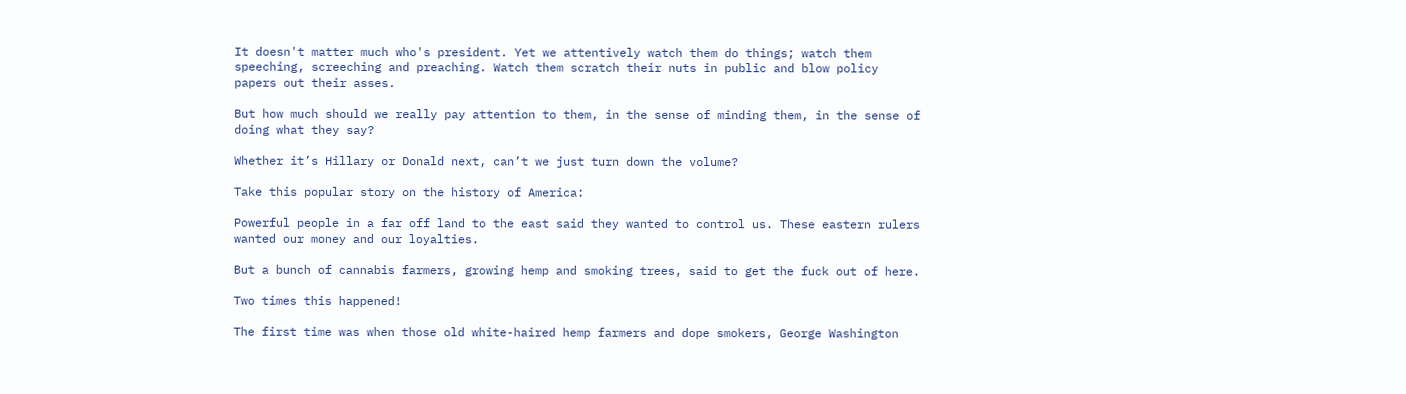It doesn't matter much who's president. Yet we attentively watch them do things; watch them speeching, screeching and preaching. Watch them scratch their nuts in public and blow policy papers out their asses.

But how much should we really pay attention to them, in the sense of minding them, in the sense of doing what they say?

Whether it’s Hillary or Donald next, can’t we just turn down the volume?

Take this popular story on the history of America:

Powerful people in a far off land to the east said they wanted to control us. These eastern rulers wanted our money and our loyalties.

But a bunch of cannabis farmers, growing hemp and smoking trees, said to get the fuck out of here.

Two times this happened!

The first time was when those old white-haired hemp farmers and dope smokers, George Washington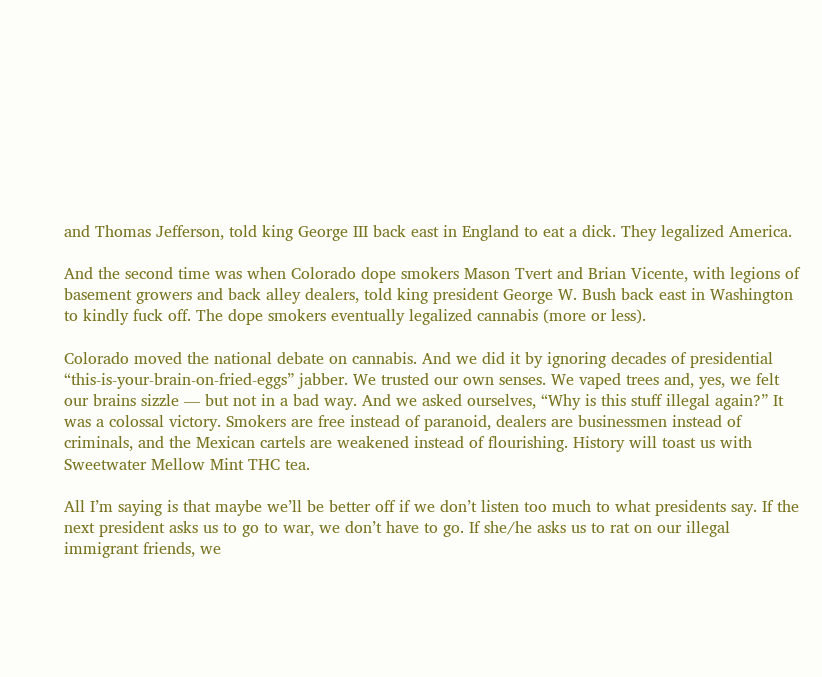and Thomas Jefferson, told king George III back east in England to eat a dick. They legalized America.

And the second time was when Colorado dope smokers Mason Tvert and Brian Vicente, with legions of basement growers and back alley dealers, told king president George W. Bush back east in Washington to kindly fuck off. The dope smokers eventually legalized cannabis (more or less).

Colorado moved the national debate on cannabis. And we did it by ignoring decades of presidential “this-is-your-brain-on-fried-eggs” jabber. We trusted our own senses. We vaped trees and, yes, we felt our brains sizzle — but not in a bad way. And we asked ourselves, “Why is this stuff illegal again?” It was a colossal victory. Smokers are free instead of paranoid, dealers are businessmen instead of criminals, and the Mexican cartels are weakened instead of flourishing. History will toast us with Sweetwater Mellow Mint THC tea.

All I’m saying is that maybe we’ll be better off if we don’t listen too much to what presidents say. If the next president asks us to go to war, we don’t have to go. If she/he asks us to rat on our illegal immigrant friends, we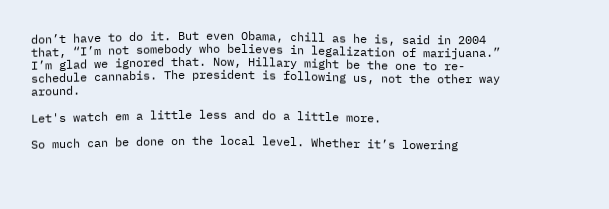don’t have to do it. But even Obama, chill as he is, said in 2004 that, “I’m not somebody who believes in legalization of marijuana.” I’m glad we ignored that. Now, Hillary might be the one to re-schedule cannabis. The president is following us, not the other way around.

Let's watch em a little less and do a little more.

So much can be done on the local level. Whether it’s lowering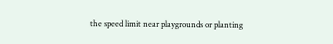the speed limit near playgrounds or planting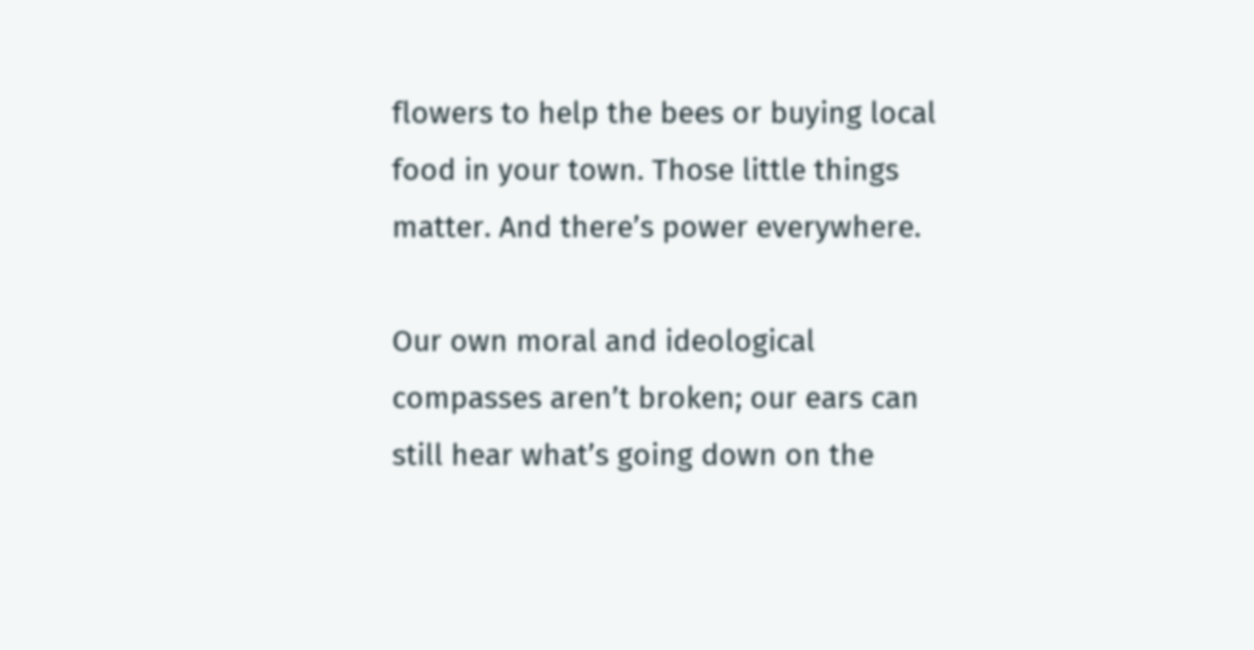flowers to help the bees or buying local food in your town. Those little things matter. And there’s power everywhere.

Our own moral and ideological compasses aren’t broken; our ears can still hear what’s going down on the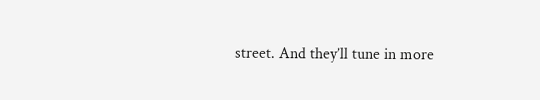street. And they’ll tune in more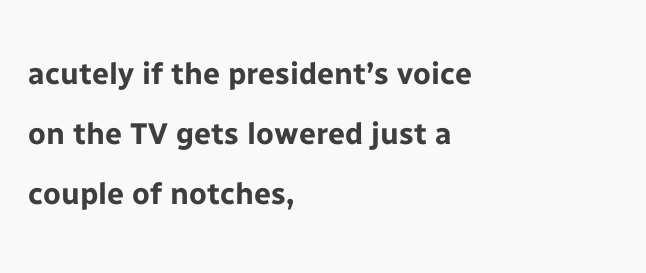acutely if the president’s voice on the TV gets lowered just a couple of notches,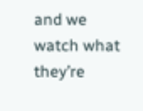and we watch what they’re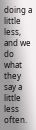doing a little less, and we do what they say a little less often.